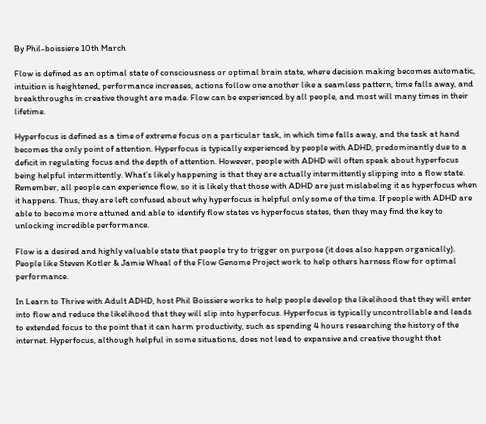By Phil-boissiere 10th March

Flow is defined as an optimal state of consciousness or optimal brain state, where decision making becomes automatic, intuition is heightened, performance increases, actions follow one another like a seamless pattern, time falls away, and breakthroughs in creative thought are made. Flow can be experienced by all people, and most will many times in their lifetime.

Hyperfocus is defined as a time of extreme focus on a particular task, in which time falls away, and the task at hand becomes the only point of attention. Hyperfocus is typically experienced by people with ADHD, predominantly due to a deficit in regulating focus and the depth of attention. However, people with ADHD will often speak about hyperfocus being helpful intermittently. What’s likely happening is that they are actually intermittently slipping into a flow state. Remember, all people can experience flow, so it is likely that those with ADHD are just mislabeling it as hyperfocus when it happens. Thus, they are left confused about why hyperfocus is helpful only some of the time. If people with ADHD are able to become more attuned and able to identify flow states vs hyperfocus states, then they may find the key to unlocking incredible performance.

Flow is a desired and highly valuable state that people try to trigger on purpose (it does also happen organically). People like Steven Kotler & Jamie Wheal of the Flow Genome Project work to help others harness flow for optimal performance.

In Learn to Thrive with Adult ADHD, host Phil Boissiere works to help people develop the likelihood that they will enter into flow and reduce the likelihood that they will slip into hyperfocus. Hyperfocus is typically uncontrollable and leads to extended focus to the point that it can harm productivity, such as spending 4 hours researching the history of the internet. Hyperfocus, although helpful in some situations, does not lead to expansive and creative thought that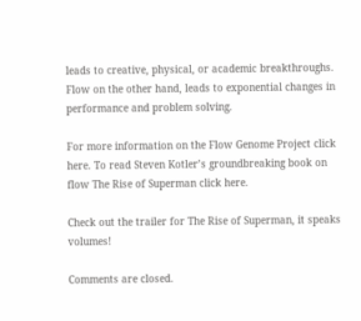leads to creative, physical, or academic breakthroughs. Flow on the other hand, leads to exponential changes in performance and problem solving.

For more information on the Flow Genome Project click here. To read Steven Kotler’s groundbreaking book on flow The Rise of Superman click here.

Check out the trailer for The Rise of Superman, it speaks volumes!

Comments are closed.